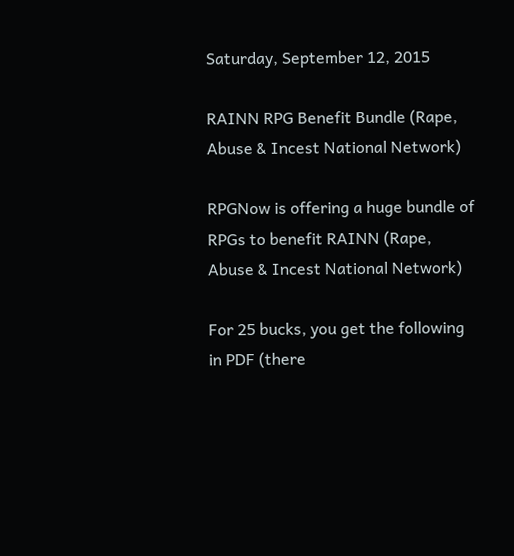Saturday, September 12, 2015

RAINN RPG Benefit Bundle (Rape, Abuse & Incest National Network)

RPGNow is offering a huge bundle of RPGs to benefit RAINN (Rape, Abuse & Incest National Network)

For 25 bucks, you get the following in PDF (there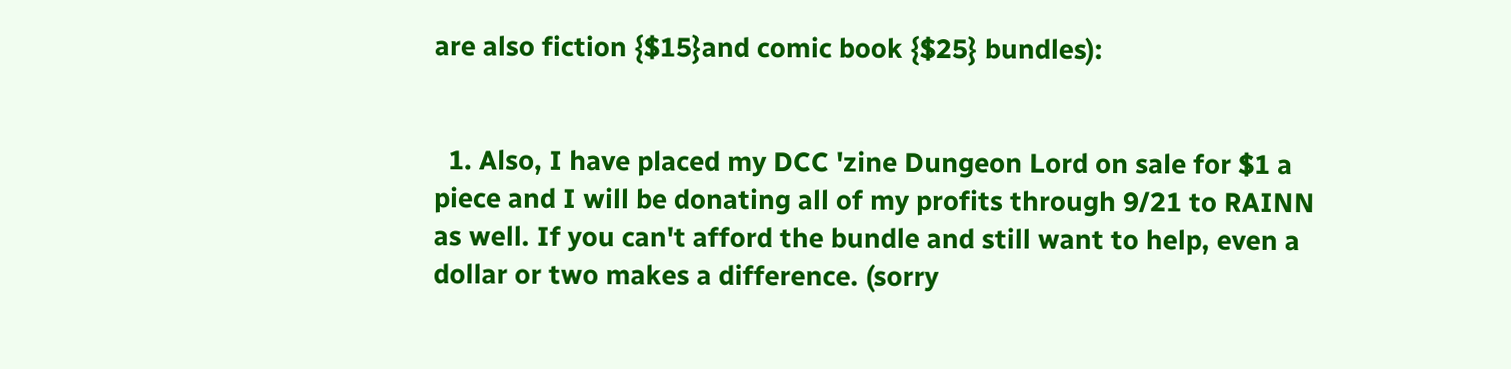are also fiction {$15}and comic book {$25} bundles):


  1. Also, I have placed my DCC 'zine Dungeon Lord on sale for $1 a piece and I will be donating all of my profits through 9/21 to RAINN as well. If you can't afford the bundle and still want to help, even a dollar or two makes a difference. (sorry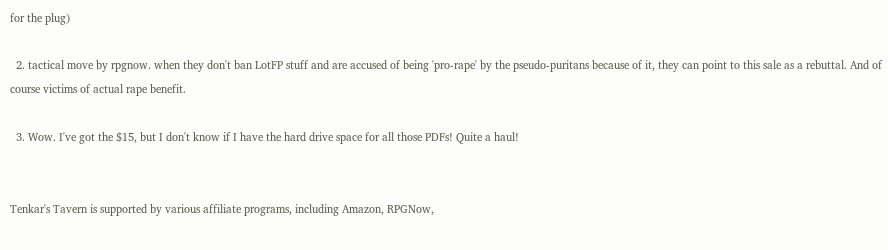for the plug)

  2. tactical move by rpgnow. when they don't ban LotFP stuff and are accused of being 'pro-rape' by the pseudo-puritans because of it, they can point to this sale as a rebuttal. And of course victims of actual rape benefit.

  3. Wow. I've got the $15, but I don't know if I have the hard drive space for all those PDFs! Quite a haul!


Tenkar's Tavern is supported by various affiliate programs, including Amazon, RPGNow,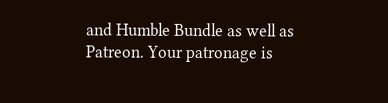and Humble Bundle as well as Patreon. Your patronage is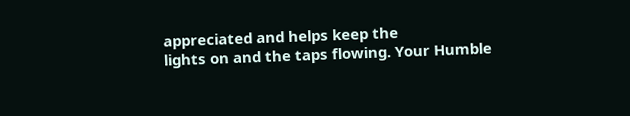appreciated and helps keep the
lights on and the taps flowing. Your Humble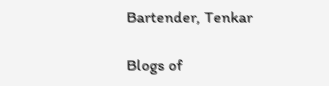Bartender, Tenkar

Blogs of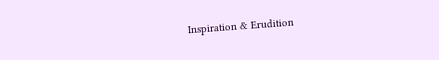Inspiration & Erudition